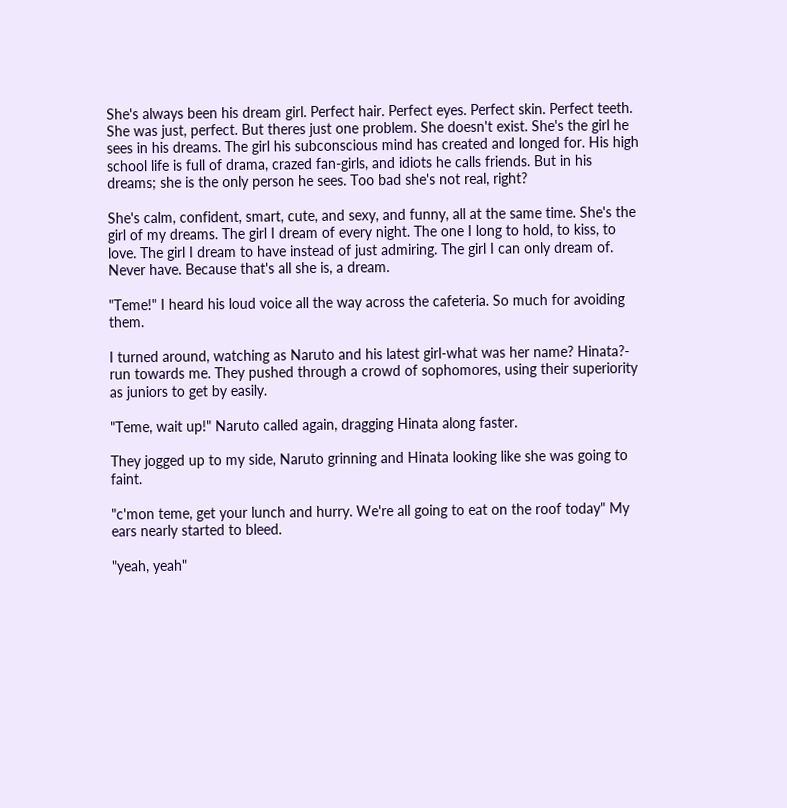She's always been his dream girl. Perfect hair. Perfect eyes. Perfect skin. Perfect teeth. She was just, perfect. But theres just one problem. She doesn't exist. She's the girl he sees in his dreams. The girl his subconscious mind has created and longed for. His high school life is full of drama, crazed fan-girls, and idiots he calls friends. But in his dreams; she is the only person he sees. Too bad she's not real, right?

She's calm, confident, smart, cute, and sexy, and funny, all at the same time. She's the girl of my dreams. The girl I dream of every night. The one I long to hold, to kiss, to love. The girl I dream to have instead of just admiring. The girl I can only dream of. Never have. Because that's all she is, a dream.

"Teme!" I heard his loud voice all the way across the cafeteria. So much for avoiding them.

I turned around, watching as Naruto and his latest girl-what was her name? Hinata?- run towards me. They pushed through a crowd of sophomores, using their superiority as juniors to get by easily.

"Teme, wait up!" Naruto called again, dragging Hinata along faster.

They jogged up to my side, Naruto grinning and Hinata looking like she was going to faint.

"c'mon teme, get your lunch and hurry. We're all going to eat on the roof today" My ears nearly started to bleed.

"yeah, yeah"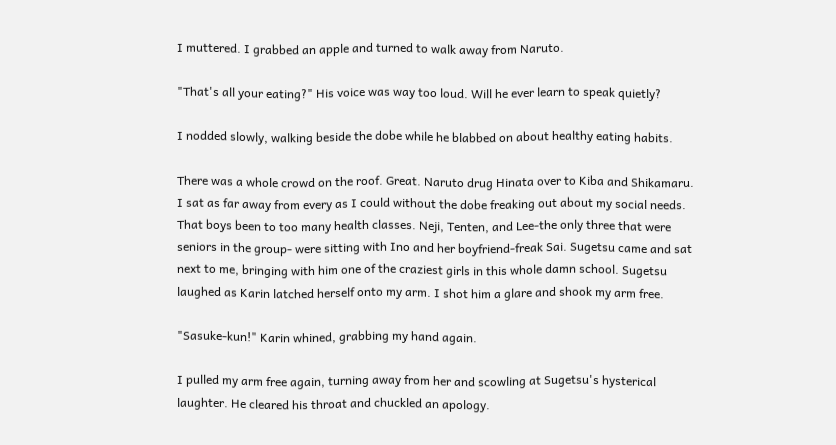I muttered. I grabbed an apple and turned to walk away from Naruto.

"That's all your eating?" His voice was way too loud. Will he ever learn to speak quietly?

I nodded slowly, walking beside the dobe while he blabbed on about healthy eating habits.

There was a whole crowd on the roof. Great. Naruto drug Hinata over to Kiba and Shikamaru. I sat as far away from every as I could without the dobe freaking out about my social needs. That boys been to too many health classes. Neji, Tenten, and Lee-the only three that were seniors in the group- were sitting with Ino and her boyfriend-freak Sai. Sugetsu came and sat next to me, bringing with him one of the craziest girls in this whole damn school. Sugetsu laughed as Karin latched herself onto my arm. I shot him a glare and shook my arm free.

"Sasuke-kun!" Karin whined, grabbing my hand again.

I pulled my arm free again, turning away from her and scowling at Sugetsu's hysterical laughter. He cleared his throat and chuckled an apology.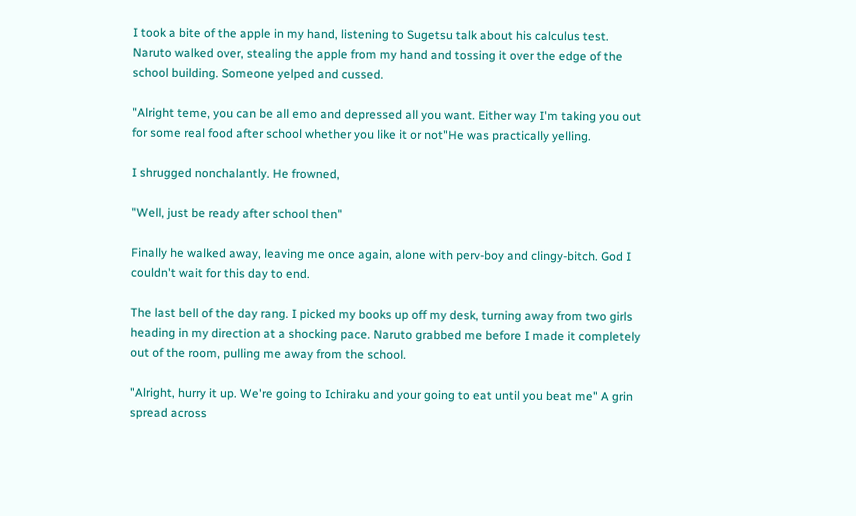I took a bite of the apple in my hand, listening to Sugetsu talk about his calculus test. Naruto walked over, stealing the apple from my hand and tossing it over the edge of the school building. Someone yelped and cussed.

"Alright teme, you can be all emo and depressed all you want. Either way I'm taking you out for some real food after school whether you like it or not"He was practically yelling.

I shrugged nonchalantly. He frowned,

"Well, just be ready after school then"

Finally he walked away, leaving me once again, alone with perv-boy and clingy-bitch. God I couldn't wait for this day to end.

The last bell of the day rang. I picked my books up off my desk, turning away from two girls heading in my direction at a shocking pace. Naruto grabbed me before I made it completely out of the room, pulling me away from the school.

"Alright, hurry it up. We're going to Ichiraku and your going to eat until you beat me" A grin spread across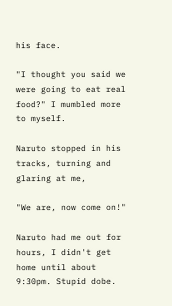his face.

"I thought you said we were going to eat real food?" I mumbled more to myself.

Naruto stopped in his tracks, turning and glaring at me,

"We are, now come on!"

Naruto had me out for hours, I didn't get home until about 9:30pm. Stupid dobe.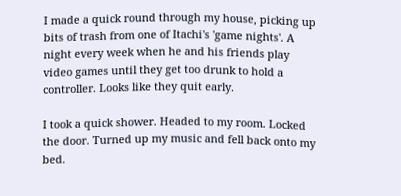I made a quick round through my house, picking up bits of trash from one of Itachi's 'game nights'. A night every week when he and his friends play video games until they get too drunk to hold a controller. Looks like they quit early.

I took a quick shower. Headed to my room. Locked the door. Turned up my music and fell back onto my bed.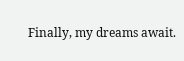Finally, my dreams await.